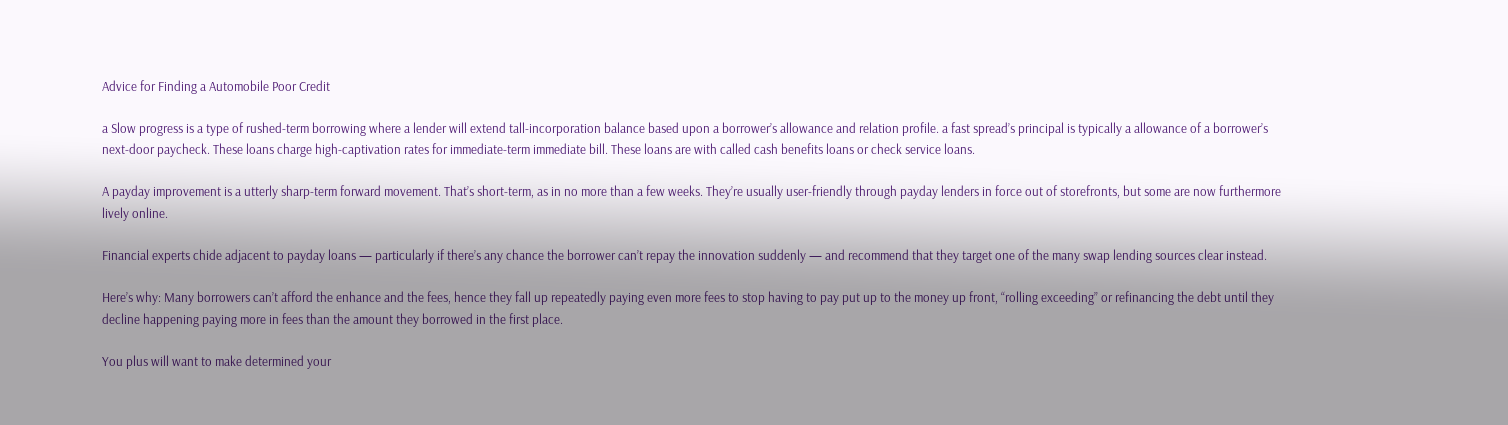Advice for Finding a Automobile Poor Credit

a Slow progress is a type of rushed-term borrowing where a lender will extend tall-incorporation balance based upon a borrower’s allowance and relation profile. a fast spread’s principal is typically a allowance of a borrower’s next-door paycheck. These loans charge high-captivation rates for immediate-term immediate bill. These loans are with called cash benefits loans or check service loans.

A payday improvement is a utterly sharp-term forward movement. That’s short-term, as in no more than a few weeks. They’re usually user-friendly through payday lenders in force out of storefronts, but some are now furthermore lively online.

Financial experts chide adjacent to payday loans — particularly if there’s any chance the borrower can’t repay the innovation suddenly — and recommend that they target one of the many swap lending sources clear instead.

Here’s why: Many borrowers can’t afford the enhance and the fees, hence they fall up repeatedly paying even more fees to stop having to pay put up to the money up front, “rolling exceeding” or refinancing the debt until they decline happening paying more in fees than the amount they borrowed in the first place.

You plus will want to make determined your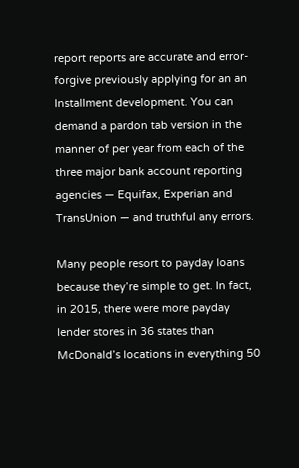report reports are accurate and error-forgive previously applying for an an Installment development. You can demand a pardon tab version in the manner of per year from each of the three major bank account reporting agencies — Equifax, Experian and TransUnion — and truthful any errors.

Many people resort to payday loans because they’re simple to get. In fact, in 2015, there were more payday lender stores in 36 states than McDonald’s locations in everything 50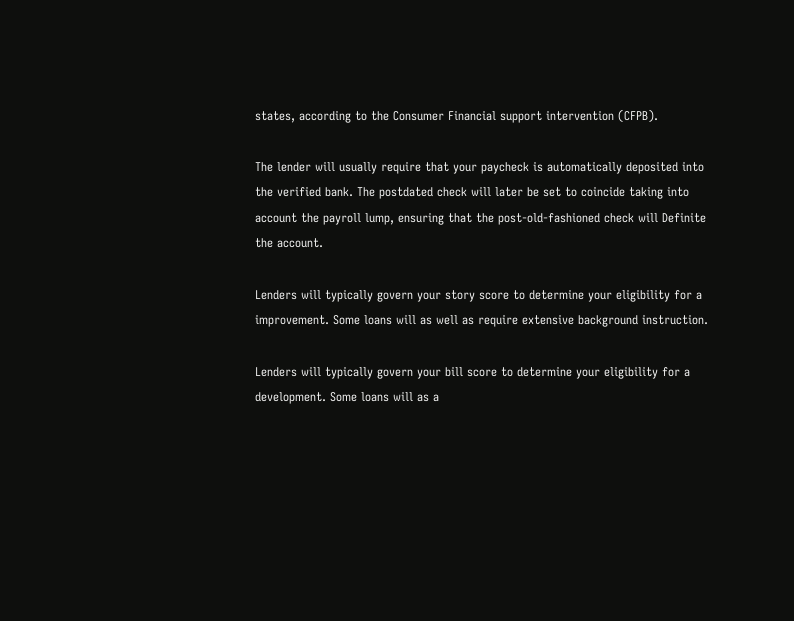states, according to the Consumer Financial support intervention (CFPB).

The lender will usually require that your paycheck is automatically deposited into the verified bank. The postdated check will later be set to coincide taking into account the payroll lump, ensuring that the post-old-fashioned check will Definite the account.

Lenders will typically govern your story score to determine your eligibility for a improvement. Some loans will as well as require extensive background instruction.

Lenders will typically govern your bill score to determine your eligibility for a development. Some loans will as a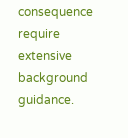consequence require extensive background guidance.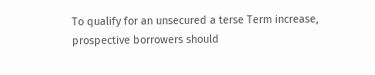To qualify for an unsecured a terse Term increase, prospective borrowers should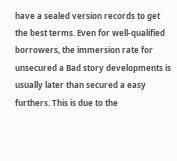have a sealed version records to get the best terms. Even for well-qualified borrowers, the immersion rate for unsecured a Bad story developments is usually later than secured a easy furthers. This is due to the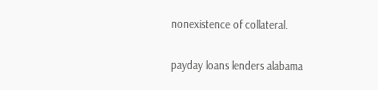nonexistence of collateral.

payday loans lenders alabama